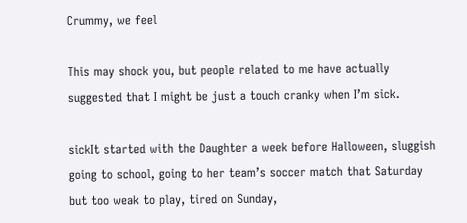Crummy, we feel

This may shock you, but people related to me have actually suggested that I might be just a touch cranky when I’m sick.

sickIt started with the Daughter a week before Halloween, sluggish going to school, going to her team’s soccer match that Saturday but too weak to play, tired on Sunday,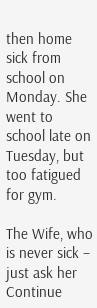then home sick from school on Monday. She went to school late on Tuesday, but too fatigued for gym.

The Wife, who is never sick – just ask her Continue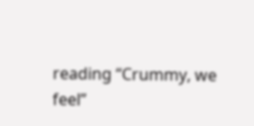reading “Crummy, we feel”